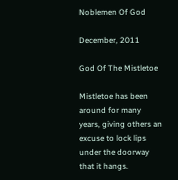Noblemen Of God

December, 2011

God Of The Mistletoe

Mistletoe has been around for many years, giving others an excuse to lock lips under the doorway that it hangs.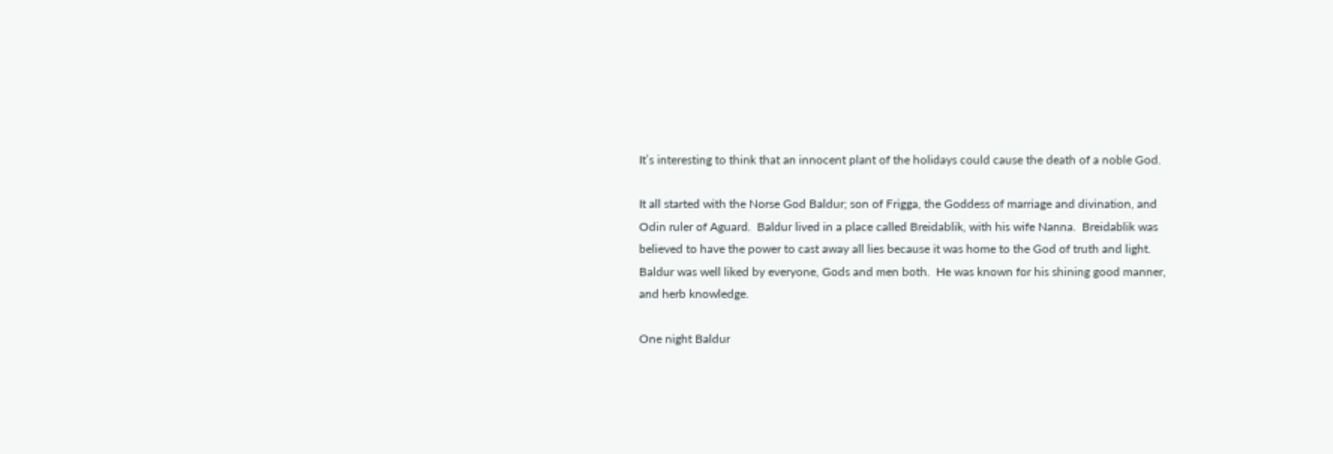It’s interesting to think that an innocent plant of the holidays could cause the death of a noble God.

It all started with the Norse God Baldur; son of Frigga, the Goddess of marriage and divination, and Odin ruler of Aguard.  Baldur lived in a place called Breidablik, with his wife Nanna.  Breidablik was believed to have the power to cast away all lies because it was home to the God of truth and light.  Baldur was well liked by everyone, Gods and men both.  He was known for his shining good manner, and herb knowledge.

One night Baldur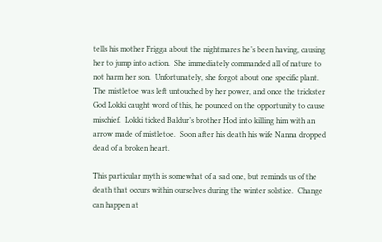tells his mother Frigga about the nightmares he’s been having, causing her to jump into action.  She immediately commanded all of nature to not harm her son.  Unfortunately, she forgot about one specific plant.  The mistletoe was left untouched by her power, and once the trickster God Lokki caught word of this, he pounced on the opportunity to cause mischief.  Lokki ticked Baldur’s brother Hod into killing him with an arrow made of mistletoe.  Soon after his death his wife Nanna dropped dead of a broken heart.

This particular myth is somewhat of a sad one, but reminds us of the death that occurs within ourselves during the winter solstice.  Change can happen at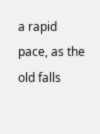a rapid pace, as the old falls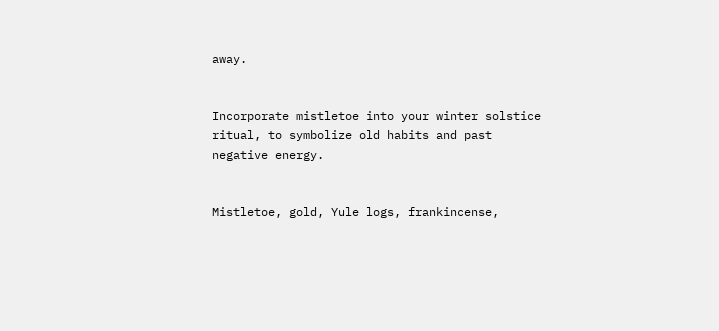away.


Incorporate mistletoe into your winter solstice ritual, to symbolize old habits and past negative energy.


Mistletoe, gold, Yule logs, frankincense,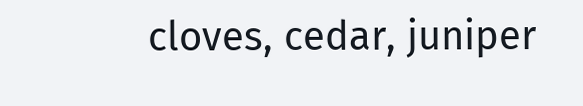cloves, cedar, juniper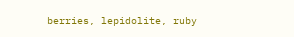berries, lepidolite, ruby